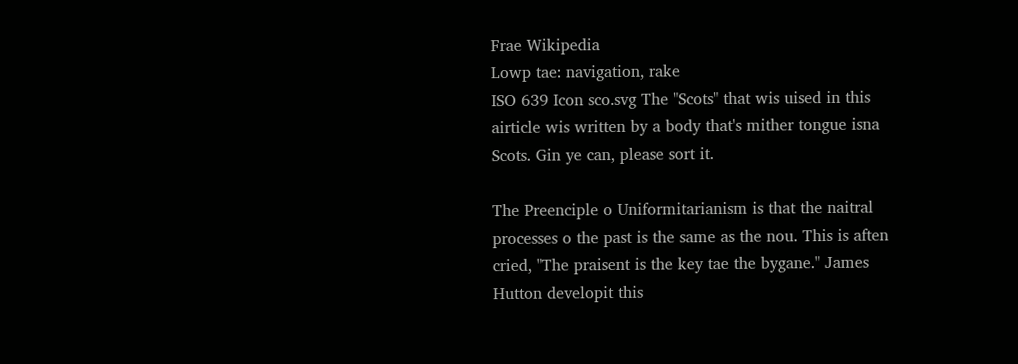Frae Wikipedia
Lowp tae: navigation, rake
ISO 639 Icon sco.svg The "Scots" that wis uised in this airticle wis written by a body that's mither tongue isna Scots. Gin ye can, please sort it.

The Preenciple o Uniformitarianism is that the naitral processes o the past is the same as the nou. This is aften cried, "The praisent is the key tae the bygane." James Hutton developit this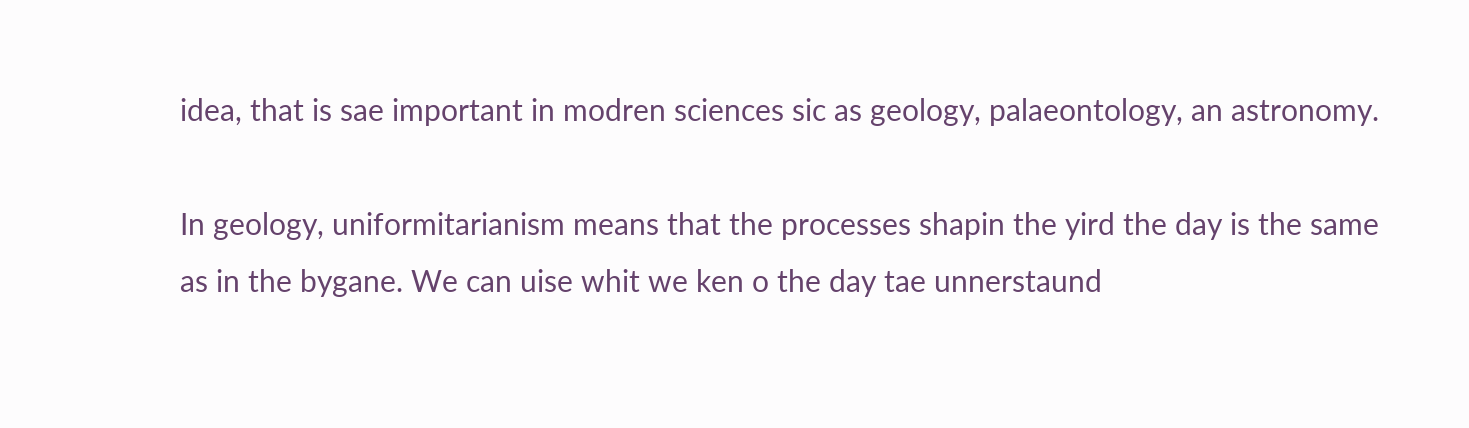idea, that is sae important in modren sciences sic as geology, palaeontology, an astronomy.

In geology, uniformitarianism means that the processes shapin the yird the day is the same as in the bygane. We can uise whit we ken o the day tae unnerstaund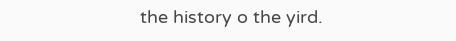the history o the yird.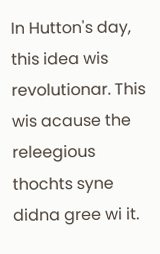In Hutton's day, this idea wis revolutionar. This wis acause the releegious thochts syne didna gree wi it.